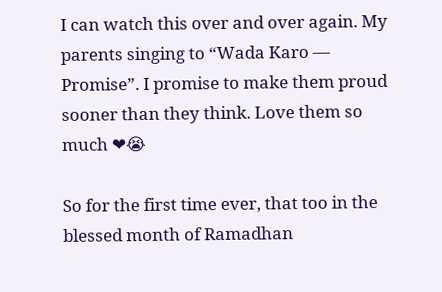I can watch this over and over again. My parents singing to “Wada Karo — Promise”. I promise to make them proud sooner than they think. Love them so much ❤😭

So for the first time ever, that too in the blessed month of Ramadhan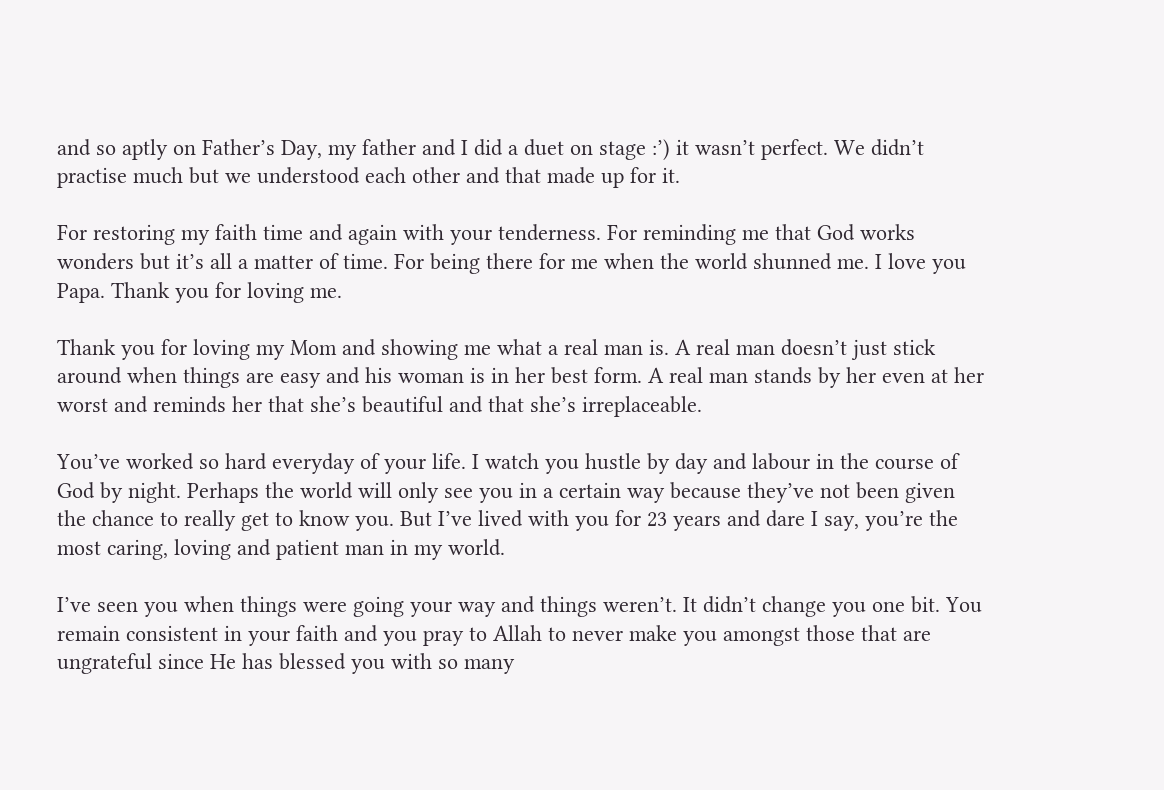and so aptly on Father’s Day, my father and I did a duet on stage :’) it wasn’t perfect. We didn’t practise much but we understood each other and that made up for it.

For restoring my faith time and again with your tenderness. For reminding me that God works wonders but it’s all a matter of time. For being there for me when the world shunned me. I love you Papa. Thank you for loving me.

Thank you for loving my Mom and showing me what a real man is. A real man doesn’t just stick around when things are easy and his woman is in her best form. A real man stands by her even at her worst and reminds her that she’s beautiful and that she’s irreplaceable.

You’ve worked so hard everyday of your life. I watch you hustle by day and labour in the course of God by night. Perhaps the world will only see you in a certain way because they’ve not been given the chance to really get to know you. But I’ve lived with you for 23 years and dare I say, you’re the most caring, loving and patient man in my world.

I’ve seen you when things were going your way and things weren’t. It didn’t change you one bit. You remain consistent in your faith and you pray to Allah to never make you amongst those that are ungrateful since He has blessed you with so many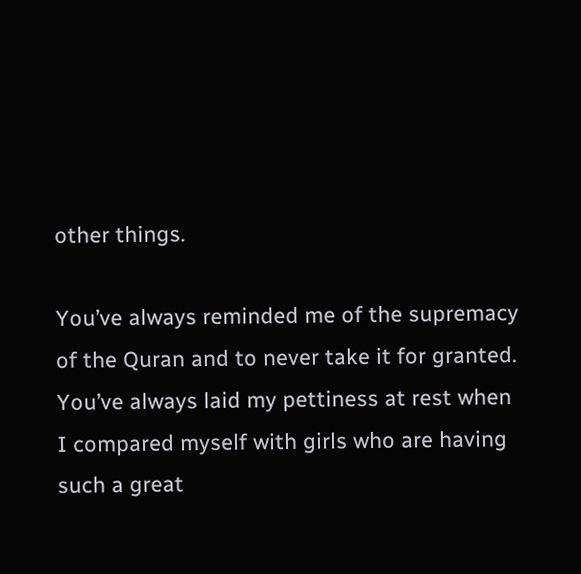other things.

You’ve always reminded me of the supremacy of the Quran and to never take it for granted. You’ve always laid my pettiness at rest when I compared myself with girls who are having such a great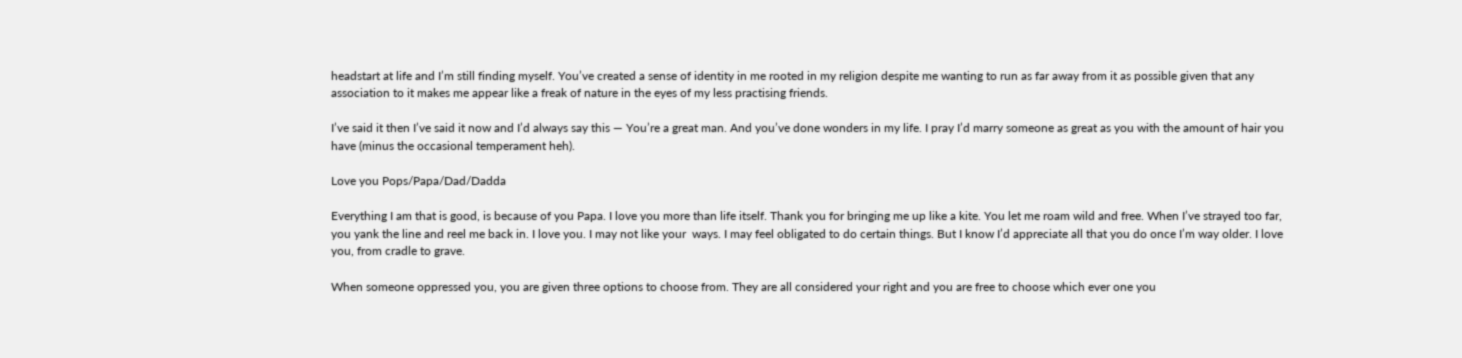headstart at life and I’m still finding myself. You’ve created a sense of identity in me rooted in my religion despite me wanting to run as far away from it as possible given that any association to it makes me appear like a freak of nature in the eyes of my less practising friends.

I’ve said it then I’ve said it now and I’d always say this — You’re a great man. And you’ve done wonders in my life. I pray I’d marry someone as great as you with the amount of hair you have (minus the occasional temperament heh).

Love you Pops/Papa/Dad/Dadda

Everything I am that is good, is because of you Papa. I love you more than life itself. Thank you for bringing me up like a kite. You let me roam wild and free. When I’ve strayed too far, you yank the line and reel me back in. I love you. I may not like your  ways. I may feel obligated to do certain things. But I know I’d appreciate all that you do once I’m way older. I love you, from cradle to grave.

When someone oppressed you, you are given three options to choose from. They are all considered your right and you are free to choose which ever one you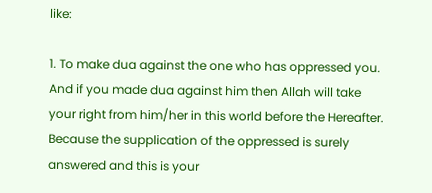like:

1. To make dua against the one who has oppressed you. And if you made dua against him then Allah will take your right from him/her in this world before the Hereafter. Because the supplication of the oppressed is surely answered and this is your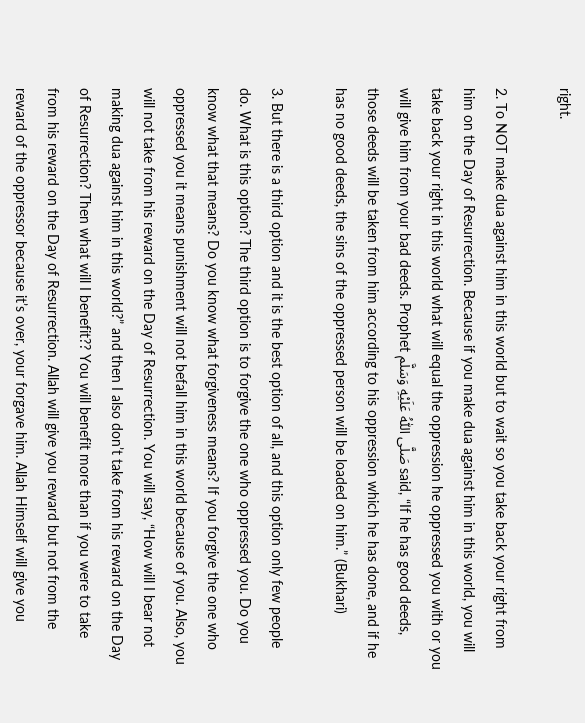right.

2. To NOT make dua against him in this world but to wait so you take back your right from him on the Day of Resurrection. Because if you make dua against him in this world, you will take back your right in this world what will equal the oppression he oppressed you with or you will give him from your bad deeds. Prophet صَلَّى اللّٰهُ عَلَيْهِ وَسَلَّم said, “If he has good deeds, those deeds will be taken from him according to his oppression which he has done, and if he has no good deeds, the sins of the oppressed person will be loaded on him.” (Bukhari)

3. But there is a third option and it is the best option of all, and this option only few people do. What is this option? The third option is to forgive the one who oppressed you. Do you know what that means? Do you know what forgiveness means? If you forgive the one who oppressed you it means punishment will not befall him in this world because of you. Also, you will not take from his reward on the Day of Resurrection. You will say, “How will I bear not making dua against him in this world?” and then I also don’t take from his reward on the Day of Resurrection? Then what will I benefit?? You will benefit more than if you were to take from his reward on the Day of Resurrection. Allah will give you reward but not from the reward of the oppressor because it’s over, your forgave him. Allah Himself will give you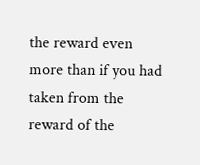the reward even more than if you had taken from the reward of the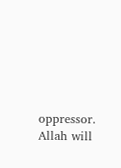oppressor. Allah will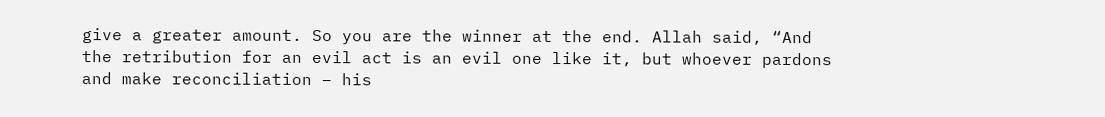give a greater amount. So you are the winner at the end. Allah said, “And the retribution for an evil act is an evil one like it, but whoever pardons and make reconciliation – his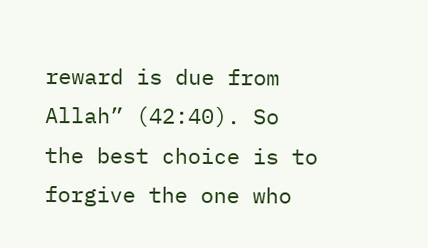reward is due from Allah” (42:40). So the best choice is to forgive the one who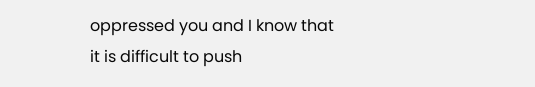oppressed you and I know that it is difficult to push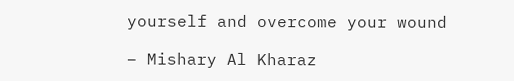yourself and overcome your wound

– Mishary Al Kharaz